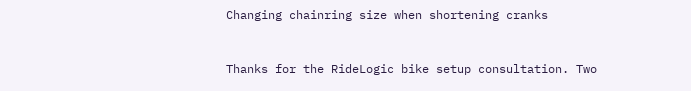Changing chainring size when shortening cranks


Thanks for the RideLogic bike setup consultation. Two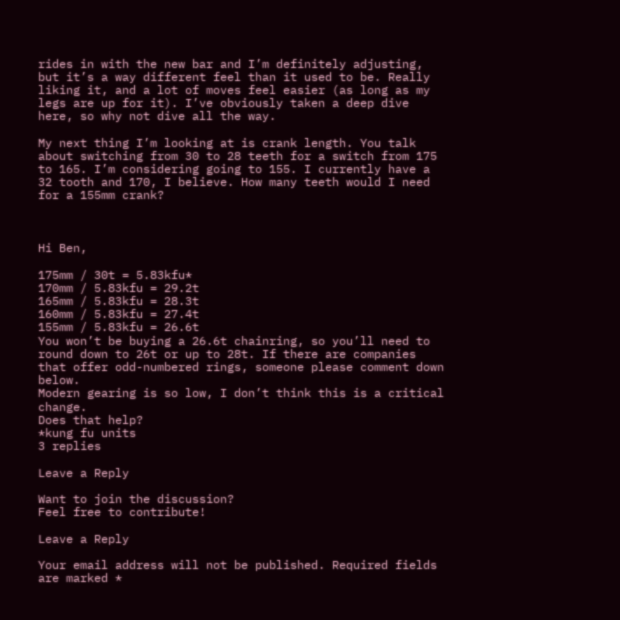rides in with the new bar and I’m definitely adjusting, but it’s a way different feel than it used to be. Really liking it, and a lot of moves feel easier (as long as my legs are up for it). I’ve obviously taken a deep dive here, so why not dive all the way.

My next thing I’m looking at is crank length. You talk about switching from 30 to 28 teeth for a switch from 175 to 165. I’m considering going to 155. I currently have a 32 tooth and 170, I believe. How many teeth would I need for a 155mm crank?



Hi Ben,

175mm / 30t = 5.83kfu*
170mm / 5.83kfu = 29.2t
165mm / 5.83kfu = 28.3t
160mm / 5.83kfu = 27.4t
155mm / 5.83kfu = 26.6t
You won’t be buying a 26.6t chainring, so you’ll need to round down to 26t or up to 28t. If there are companies that offer odd-numbered rings, someone please comment down below.
Modern gearing is so low, I don’t think this is a critical change.
Does that help?
*kung fu units
3 replies

Leave a Reply

Want to join the discussion?
Feel free to contribute!

Leave a Reply

Your email address will not be published. Required fields are marked *